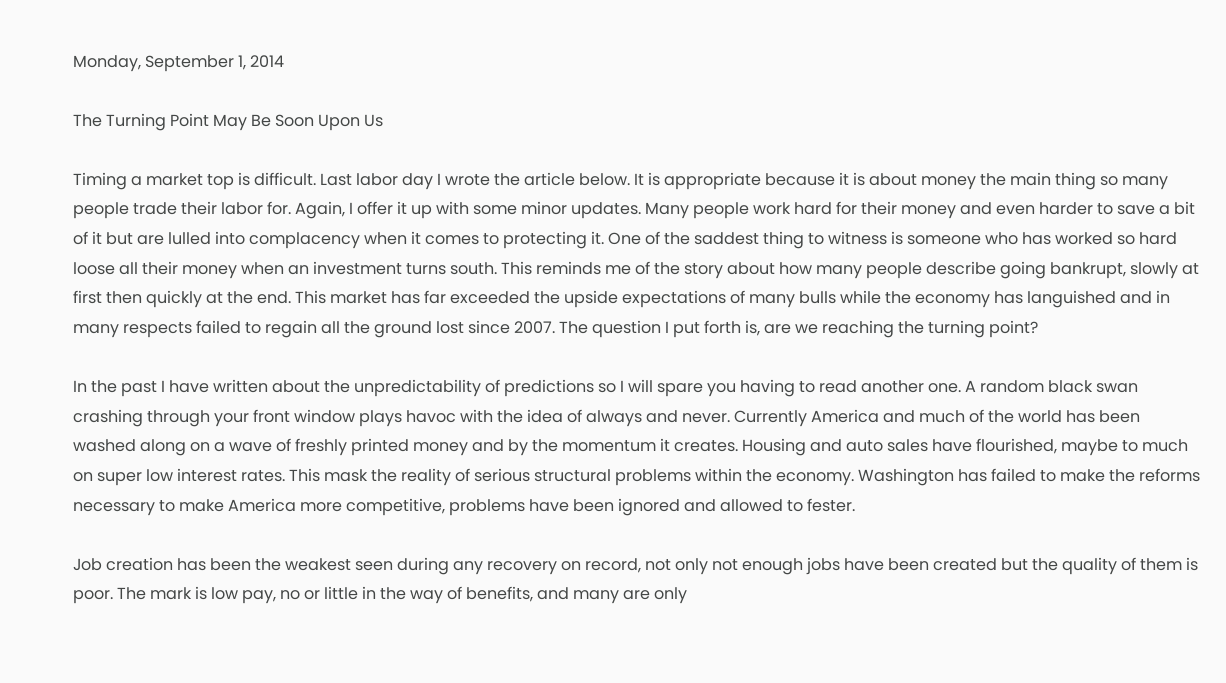Monday, September 1, 2014

The Turning Point May Be Soon Upon Us

Timing a market top is difficult. Last labor day I wrote the article below. It is appropriate because it is about money the main thing so many people trade their labor for. Again, I offer it up with some minor updates. Many people work hard for their money and even harder to save a bit of it but are lulled into complacency when it comes to protecting it. One of the saddest thing to witness is someone who has worked so hard loose all their money when an investment turns south. This reminds me of the story about how many people describe going bankrupt, slowly at first then quickly at the end. This market has far exceeded the upside expectations of many bulls while the economy has languished and in many respects failed to regain all the ground lost since 2007. The question I put forth is, are we reaching the turning point?

In the past I have written about the unpredictability of predictions so I will spare you having to read another one. A random black swan crashing through your front window plays havoc with the idea of always and never. Currently America and much of the world has been washed along on a wave of freshly printed money and by the momentum it creates. Housing and auto sales have flourished, maybe to much on super low interest rates. This mask the reality of serious structural problems within the economy. Washington has failed to make the reforms necessary to make America more competitive, problems have been ignored and allowed to fester.

Job creation has been the weakest seen during any recovery on record, not only not enough jobs have been created but the quality of them is poor. The mark is low pay, no or little in the way of benefits, and many are only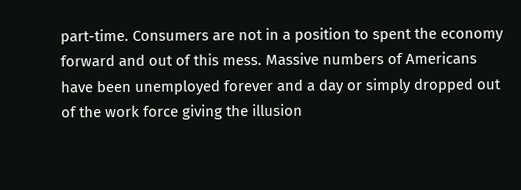part-time. Consumers are not in a position to spent the economy forward and out of this mess. Massive numbers of Americans have been unemployed forever and a day or simply dropped out of the work force giving the illusion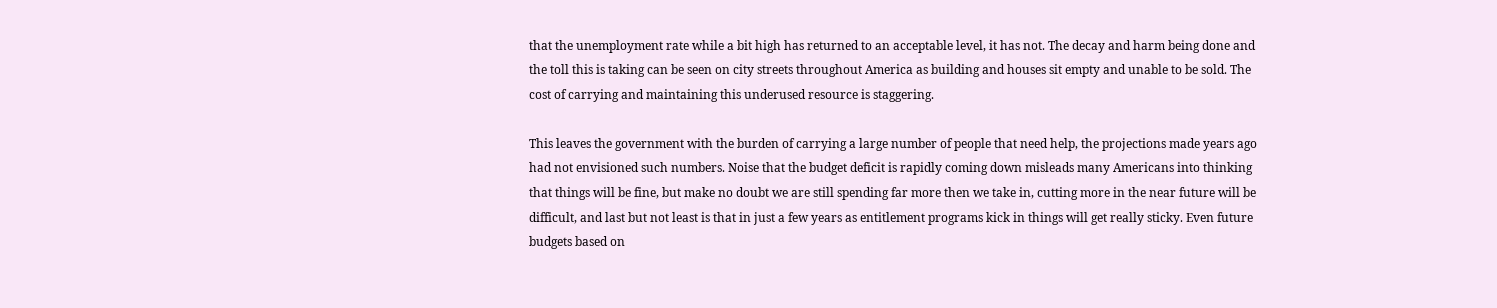that the unemployment rate while a bit high has returned to an acceptable level, it has not. The decay and harm being done and the toll this is taking can be seen on city streets throughout America as building and houses sit empty and unable to be sold. The cost of carrying and maintaining this underused resource is staggering.

This leaves the government with the burden of carrying a large number of people that need help, the projections made years ago had not envisioned such numbers. Noise that the budget deficit is rapidly coming down misleads many Americans into thinking that things will be fine, but make no doubt we are still spending far more then we take in, cutting more in the near future will be difficult, and last but not least is that in just a few years as entitlement programs kick in things will get really sticky. Even future budgets based on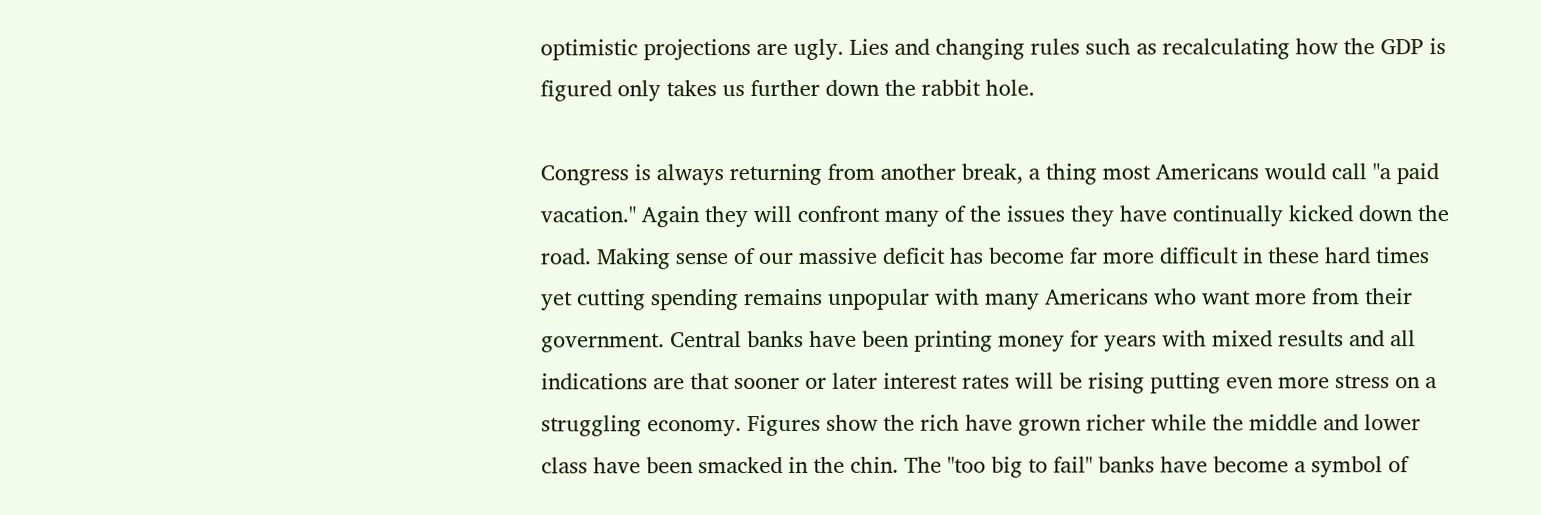optimistic projections are ugly. Lies and changing rules such as recalculating how the GDP is figured only takes us further down the rabbit hole.

Congress is always returning from another break, a thing most Americans would call "a paid vacation." Again they will confront many of the issues they have continually kicked down the road. Making sense of our massive deficit has become far more difficult in these hard times yet cutting spending remains unpopular with many Americans who want more from their government. Central banks have been printing money for years with mixed results and all indications are that sooner or later interest rates will be rising putting even more stress on a struggling economy. Figures show the rich have grown richer while the middle and lower class have been smacked in the chin. The "too big to fail" banks have become a symbol of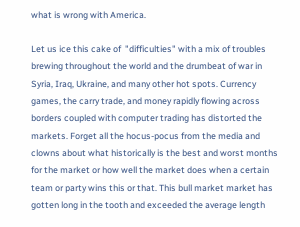what is wrong with America.

Let us ice this cake of  "difficulties" with a mix of troubles brewing throughout the world and the drumbeat of war in Syria, Iraq, Ukraine, and many other hot spots. Currency games, the carry trade, and money rapidly flowing across borders coupled with computer trading has distorted the markets. Forget all the hocus-pocus from the media and clowns about what historically is the best and worst months for the market or how well the market does when a certain team or party wins this or that. This bull market market has gotten long in the tooth and exceeded the average length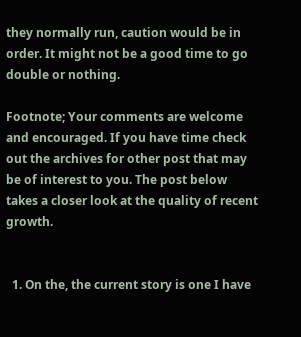they normally run, caution would be in order. It might not be a good time to go double or nothing.

Footnote; Your comments are welcome and encouraged. If you have time check out the archives for other post that may be of interest to you. The post below takes a closer look at the quality of recent growth.


  1. On the, the current story is one I have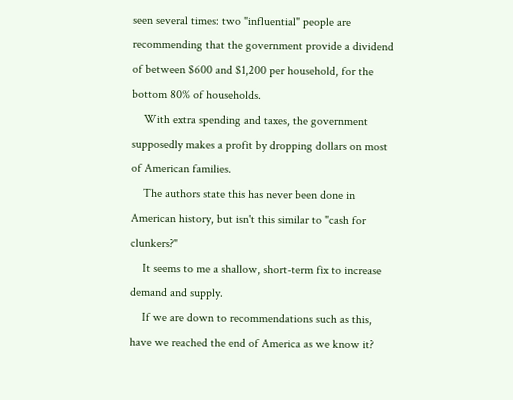seen several times: two "influential" people are recommending that the government provide a dividend of between $600 and $1,200 per household, for the bottom 80% of households.
    With extra spending and taxes, the government supposedly makes a profit by dropping dollars on most of American families.
    The authors state this has never been done in American history, but isn't this similar to "cash for clunkers?"
    It seems to me a shallow, short-term fix to increase demand and supply.
    If we are down to recommendations such as this, have we reached the end of America as we know it?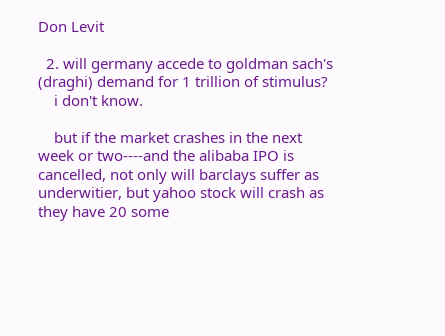Don Levit

  2. will germany accede to goldman sach's (draghi) demand for 1 trillion of stimulus?
    i don't know.

    but if the market crashes in the next week or two----and the alibaba IPO is cancelled, not only will barclays suffer as underwitier, but yahoo stock will crash as they have 20 some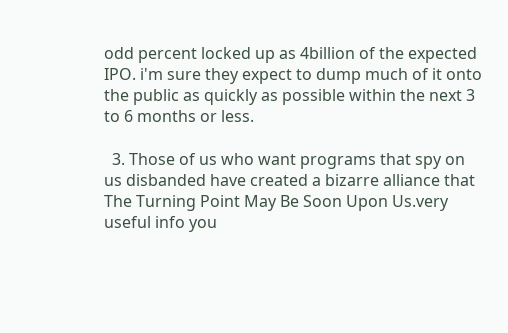odd percent locked up as 4billion of the expected IPO. i'm sure they expect to dump much of it onto the public as quickly as possible within the next 3 to 6 months or less.

  3. Those of us who want programs that spy on us disbanded have created a bizarre alliance that The Turning Point May Be Soon Upon Us.very useful info you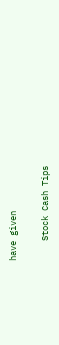have given

    Stock Cash Tips